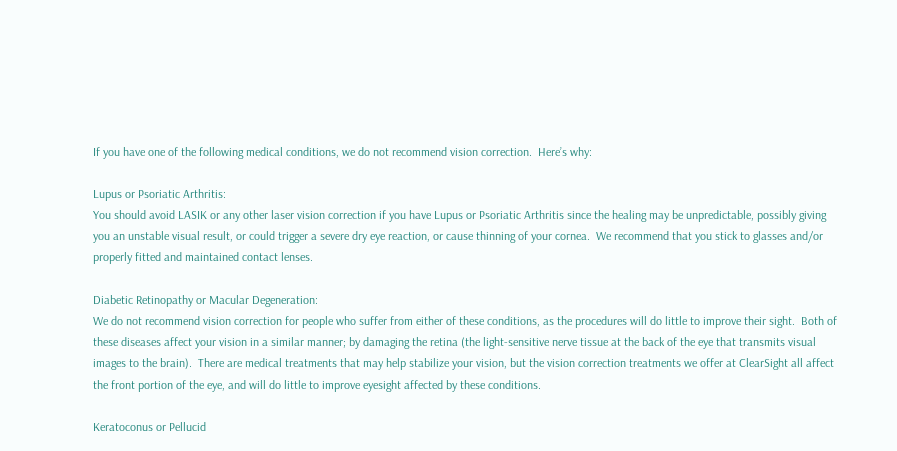If you have one of the following medical conditions, we do not recommend vision correction.  Here’s why:

Lupus or Psoriatic Arthritis:
You should avoid LASIK or any other laser vision correction if you have Lupus or Psoriatic Arthritis since the healing may be unpredictable, possibly giving you an unstable visual result, or could trigger a severe dry eye reaction, or cause thinning of your cornea.  We recommend that you stick to glasses and/or properly fitted and maintained contact lenses.

Diabetic Retinopathy or Macular Degeneration:
We do not recommend vision correction for people who suffer from either of these conditions, as the procedures will do little to improve their sight.  Both of these diseases affect your vision in a similar manner; by damaging the retina (the light-sensitive nerve tissue at the back of the eye that transmits visual images to the brain).  There are medical treatments that may help stabilize your vision, but the vision correction treatments we offer at ClearSight all affect the front portion of the eye, and will do little to improve eyesight affected by these conditions.

Keratoconus or Pellucid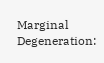Marginal Degeneration: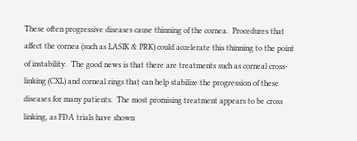These often progressive diseases cause thinning of the cornea.  Procedures that affect the cornea (such as LASIK & PRK) could accelerate this thinning to the point of instability.  The good news is that there are treatments such as corneal cross-linking (CXL) and corneal rings that can help stabilize the progression of these diseases for many patients.  The most promising treatment appears to be cross linking, as FDA trials have shown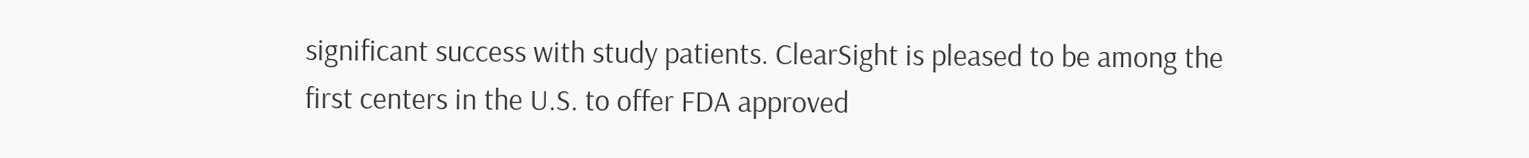significant success with study patients. ClearSight is pleased to be among the first centers in the U.S. to offer FDA approved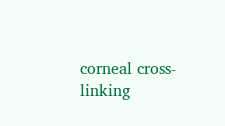corneal cross-linking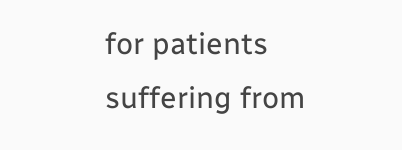for patients suffering from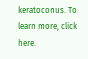keratoconus. To learn more, click here.